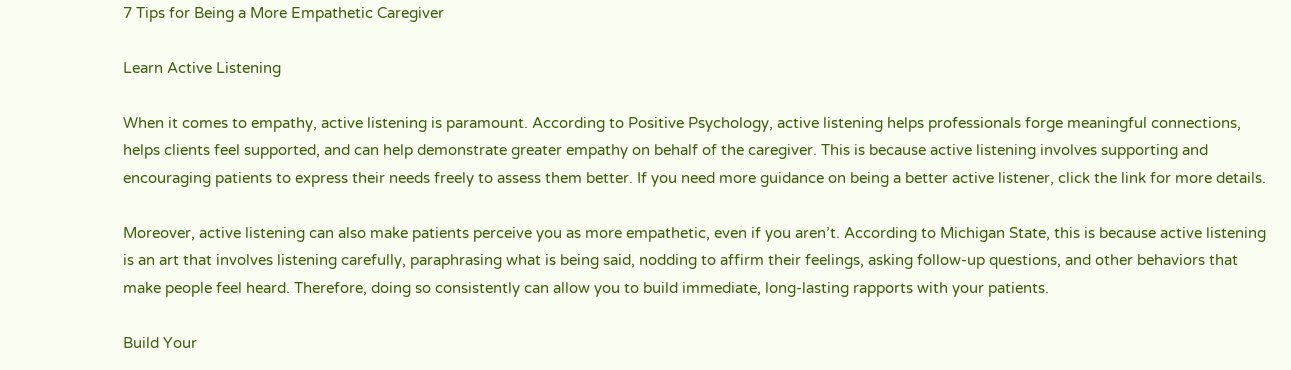7 Tips for Being a More Empathetic Caregiver

Learn Active Listening

When it comes to empathy, active listening is paramount. According to Positive Psychology, active listening helps professionals forge meaningful connections, helps clients feel supported, and can help demonstrate greater empathy on behalf of the caregiver. This is because active listening involves supporting and encouraging patients to express their needs freely to assess them better. If you need more guidance on being a better active listener, click the link for more details.

Moreover, active listening can also make patients perceive you as more empathetic, even if you aren’t. According to Michigan State, this is because active listening is an art that involves listening carefully, paraphrasing what is being said, nodding to affirm their feelings, asking follow-up questions, and other behaviors that make people feel heard. Therefore, doing so consistently can allow you to build immediate, long-lasting rapports with your patients.

Build Your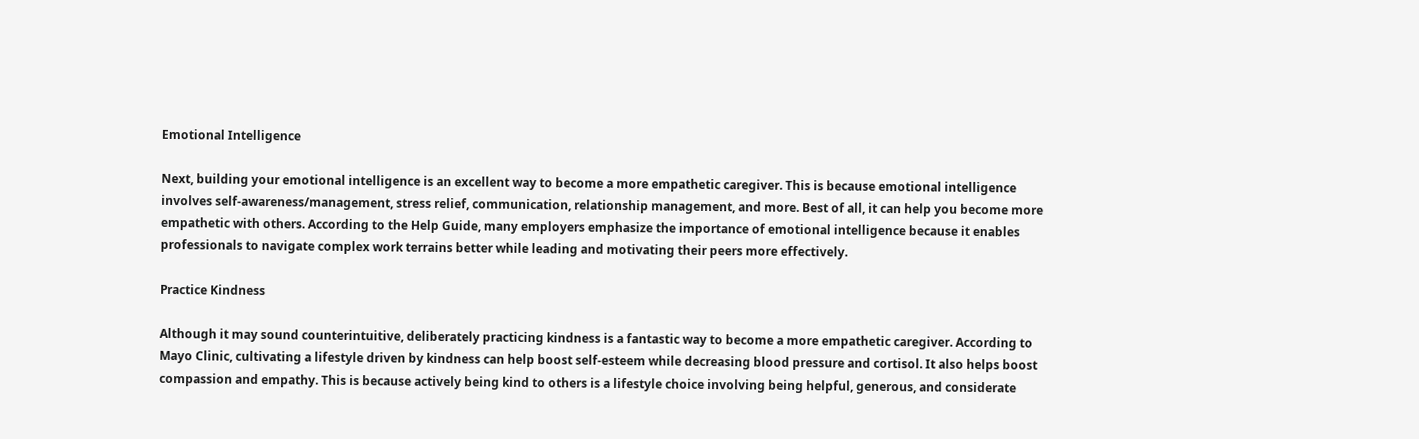Emotional Intelligence

Next, building your emotional intelligence is an excellent way to become a more empathetic caregiver. This is because emotional intelligence involves self-awareness/management, stress relief, communication, relationship management, and more. Best of all, it can help you become more empathetic with others. According to the Help Guide, many employers emphasize the importance of emotional intelligence because it enables professionals to navigate complex work terrains better while leading and motivating their peers more effectively.

Practice Kindness

Although it may sound counterintuitive, deliberately practicing kindness is a fantastic way to become a more empathetic caregiver. According to Mayo Clinic, cultivating a lifestyle driven by kindness can help boost self-esteem while decreasing blood pressure and cortisol. It also helps boost compassion and empathy. This is because actively being kind to others is a lifestyle choice involving being helpful, generous, and considerate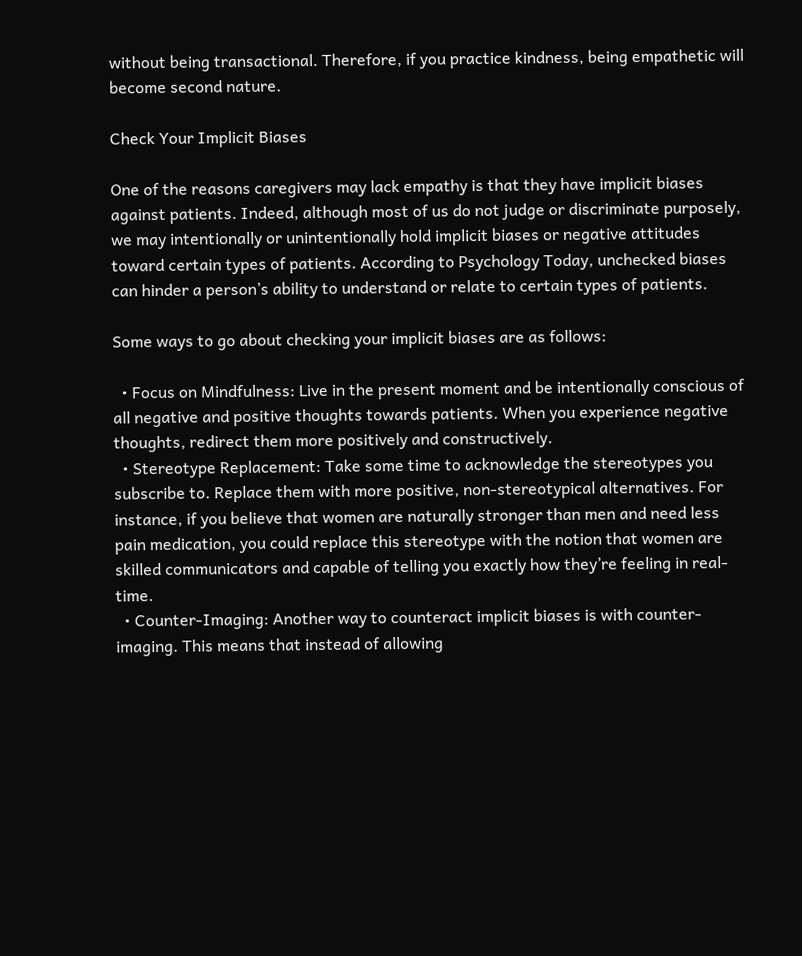without being transactional. Therefore, if you practice kindness, being empathetic will become second nature.

Check Your Implicit Biases

One of the reasons caregivers may lack empathy is that they have implicit biases against patients. Indeed, although most of us do not judge or discriminate purposely, we may intentionally or unintentionally hold implicit biases or negative attitudes toward certain types of patients. According to Psychology Today, unchecked biases can hinder a person’s ability to understand or relate to certain types of patients.

Some ways to go about checking your implicit biases are as follows:

  • Focus on Mindfulness: Live in the present moment and be intentionally conscious of all negative and positive thoughts towards patients. When you experience negative thoughts, redirect them more positively and constructively.
  • Stereotype Replacement: Take some time to acknowledge the stereotypes you subscribe to. Replace them with more positive, non-stereotypical alternatives. For instance, if you believe that women are naturally stronger than men and need less pain medication, you could replace this stereotype with the notion that women are skilled communicators and capable of telling you exactly how they’re feeling in real-time.
  • Counter-Imaging: Another way to counteract implicit biases is with counter-imaging. This means that instead of allowing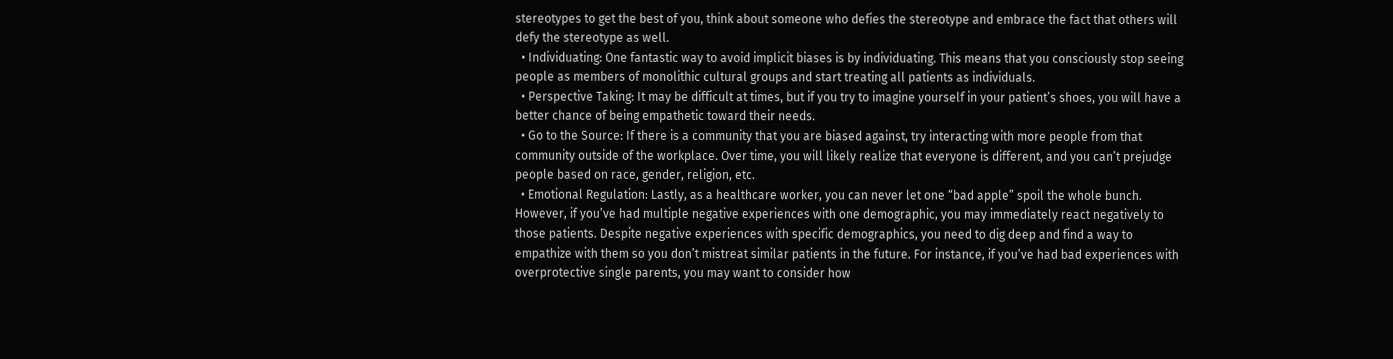stereotypes to get the best of you, think about someone who defies the stereotype and embrace the fact that others will defy the stereotype as well.
  • Individuating: One fantastic way to avoid implicit biases is by individuating. This means that you consciously stop seeing people as members of monolithic cultural groups and start treating all patients as individuals.
  • Perspective Taking: It may be difficult at times, but if you try to imagine yourself in your patient’s shoes, you will have a better chance of being empathetic toward their needs.
  • Go to the Source: If there is a community that you are biased against, try interacting with more people from that community outside of the workplace. Over time, you will likely realize that everyone is different, and you can’t prejudge people based on race, gender, religion, etc.
  • Emotional Regulation: Lastly, as a healthcare worker, you can never let one “bad apple” spoil the whole bunch. However, if you’ve had multiple negative experiences with one demographic, you may immediately react negatively to those patients. Despite negative experiences with specific demographics, you need to dig deep and find a way to empathize with them so you don’t mistreat similar patients in the future. For instance, if you’ve had bad experiences with overprotective single parents, you may want to consider how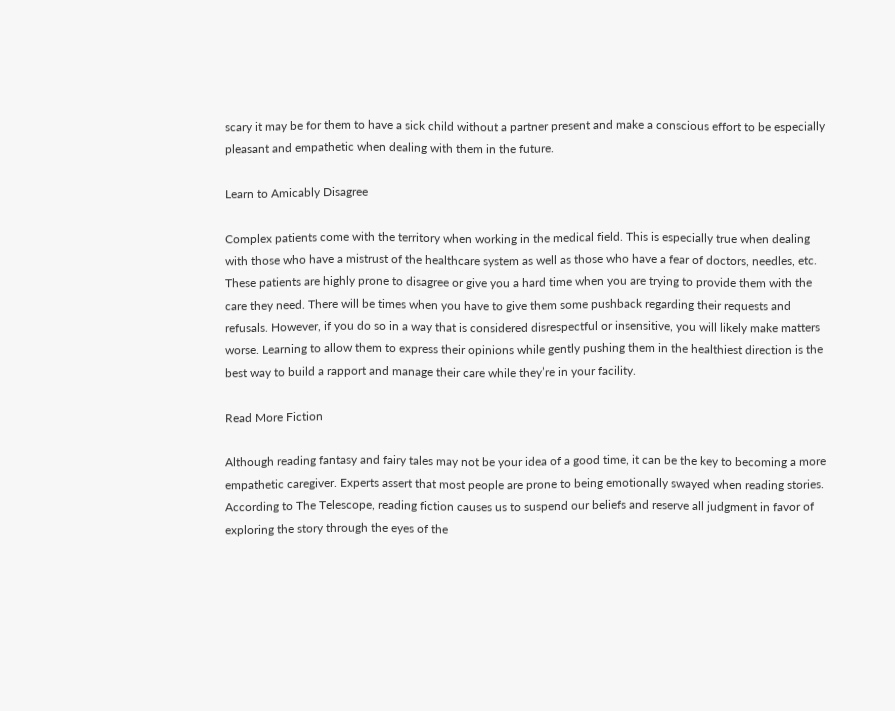scary it may be for them to have a sick child without a partner present and make a conscious effort to be especially pleasant and empathetic when dealing with them in the future.

Learn to Amicably Disagree

Complex patients come with the territory when working in the medical field. This is especially true when dealing with those who have a mistrust of the healthcare system as well as those who have a fear of doctors, needles, etc. These patients are highly prone to disagree or give you a hard time when you are trying to provide them with the care they need. There will be times when you have to give them some pushback regarding their requests and refusals. However, if you do so in a way that is considered disrespectful or insensitive, you will likely make matters worse. Learning to allow them to express their opinions while gently pushing them in the healthiest direction is the best way to build a rapport and manage their care while they’re in your facility.

Read More Fiction

Although reading fantasy and fairy tales may not be your idea of a good time, it can be the key to becoming a more empathetic caregiver. Experts assert that most people are prone to being emotionally swayed when reading stories. According to The Telescope, reading fiction causes us to suspend our beliefs and reserve all judgment in favor of exploring the story through the eyes of the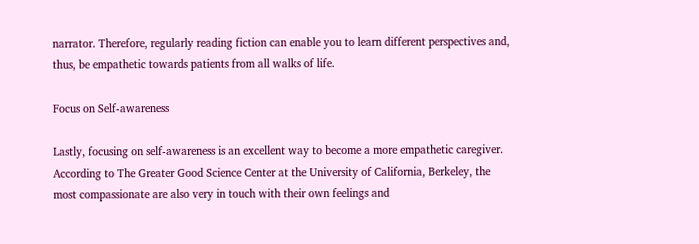narrator. Therefore, regularly reading fiction can enable you to learn different perspectives and, thus, be empathetic towards patients from all walks of life.

Focus on Self-awareness

Lastly, focusing on self-awareness is an excellent way to become a more empathetic caregiver. According to The Greater Good Science Center at the University of California, Berkeley, the most compassionate are also very in touch with their own feelings and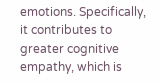emotions. Specifically, it contributes to greater cognitive empathy, which is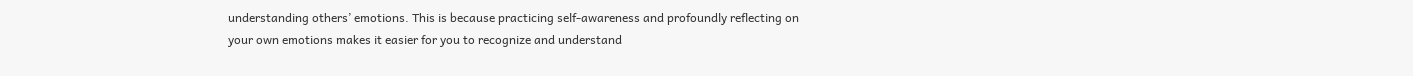understanding others’ emotions. This is because practicing self-awareness and profoundly reflecting on your own emotions makes it easier for you to recognize and understand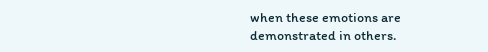when these emotions are demonstrated in others.